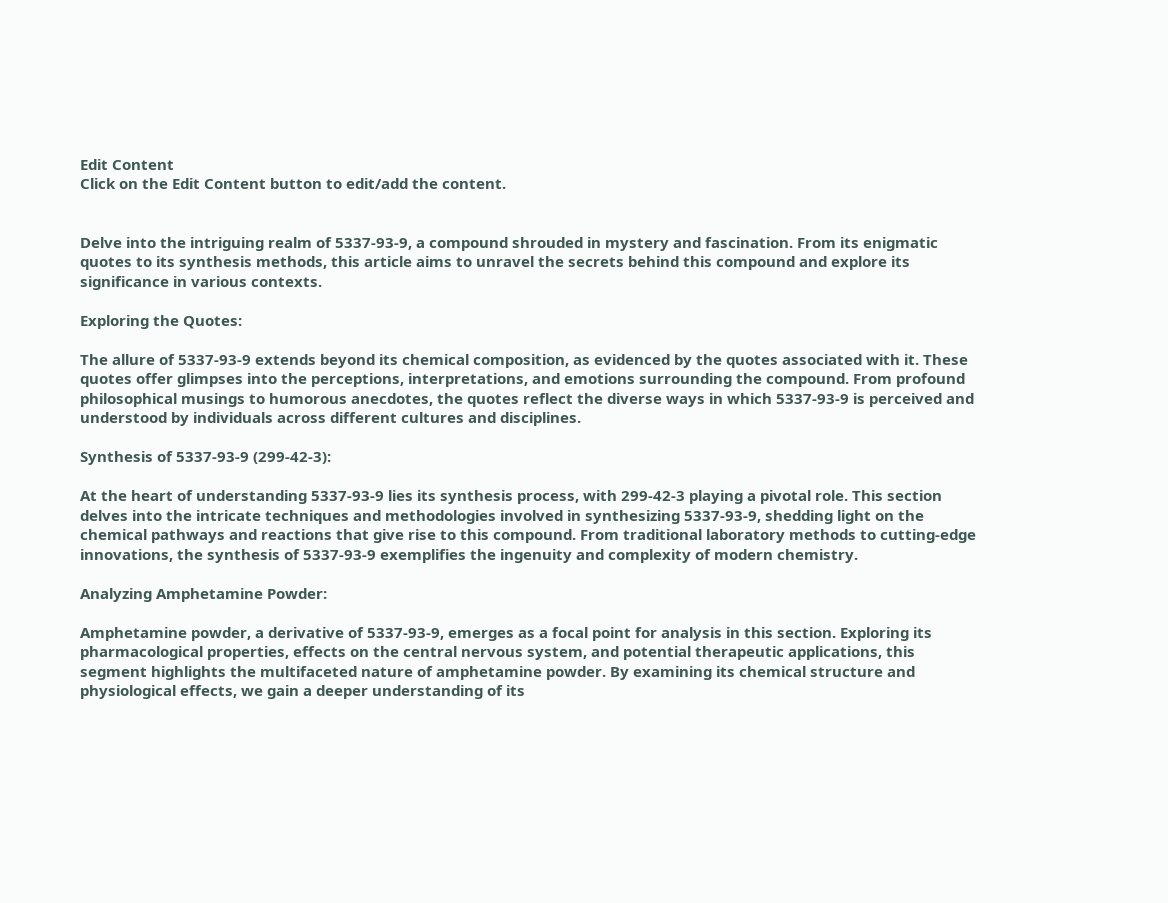Edit Content
Click on the Edit Content button to edit/add the content.


Delve into the intriguing realm of 5337-93-9, a compound shrouded in mystery and fascination. From its enigmatic quotes to its synthesis methods, this article aims to unravel the secrets behind this compound and explore its significance in various contexts.

Exploring the Quotes:

The allure of 5337-93-9 extends beyond its chemical composition, as evidenced by the quotes associated with it. These quotes offer glimpses into the perceptions, interpretations, and emotions surrounding the compound. From profound philosophical musings to humorous anecdotes, the quotes reflect the diverse ways in which 5337-93-9 is perceived and understood by individuals across different cultures and disciplines.

Synthesis of 5337-93-9 (299-42-3):

At the heart of understanding 5337-93-9 lies its synthesis process, with 299-42-3 playing a pivotal role. This section delves into the intricate techniques and methodologies involved in synthesizing 5337-93-9, shedding light on the chemical pathways and reactions that give rise to this compound. From traditional laboratory methods to cutting-edge innovations, the synthesis of 5337-93-9 exemplifies the ingenuity and complexity of modern chemistry.

Analyzing Amphetamine Powder:

Amphetamine powder, a derivative of 5337-93-9, emerges as a focal point for analysis in this section. Exploring its pharmacological properties, effects on the central nervous system, and potential therapeutic applications, this segment highlights the multifaceted nature of amphetamine powder. By examining its chemical structure and physiological effects, we gain a deeper understanding of its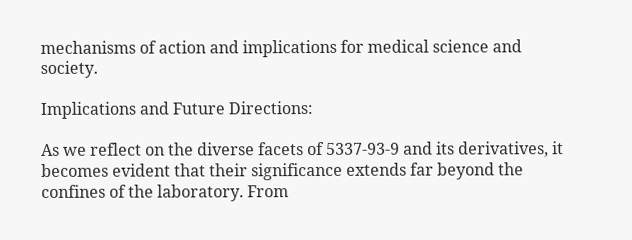mechanisms of action and implications for medical science and society.

Implications and Future Directions:

As we reflect on the diverse facets of 5337-93-9 and its derivatives, it becomes evident that their significance extends far beyond the confines of the laboratory. From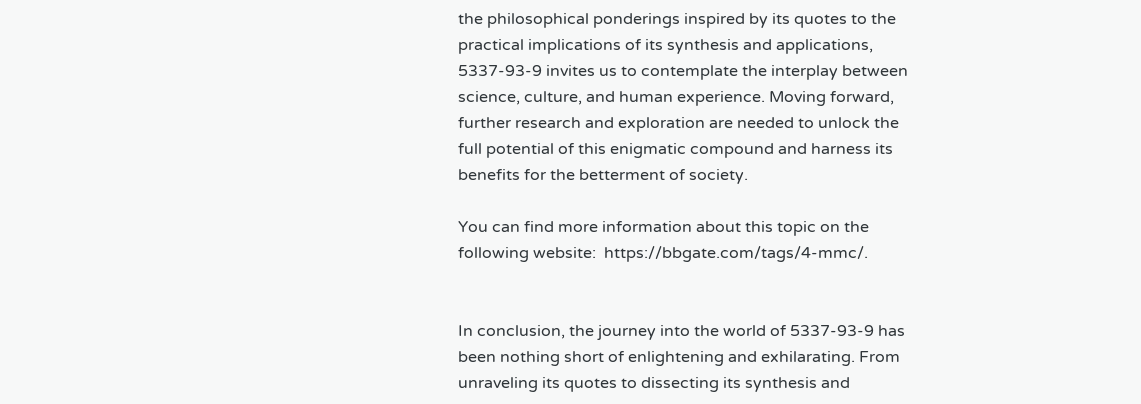the philosophical ponderings inspired by its quotes to the practical implications of its synthesis and applications, 5337-93-9 invites us to contemplate the interplay between science, culture, and human experience. Moving forward, further research and exploration are needed to unlock the full potential of this enigmatic compound and harness its benefits for the betterment of society.

You can find more information about this topic on the following website:  https://bbgate.com/tags/4-mmc/.


In conclusion, the journey into the world of 5337-93-9 has been nothing short of enlightening and exhilarating. From unraveling its quotes to dissecting its synthesis and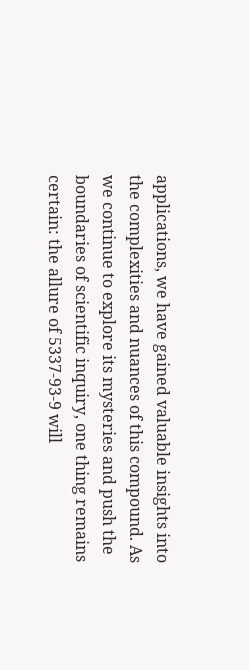applications, we have gained valuable insights into the complexities and nuances of this compound. As we continue to explore its mysteries and push the boundaries of scientific inquiry, one thing remains certain: the allure of 5337-93-9 will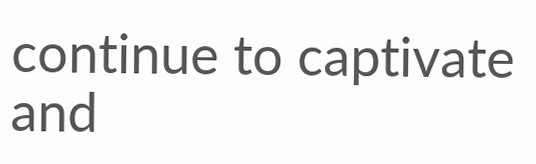continue to captivate and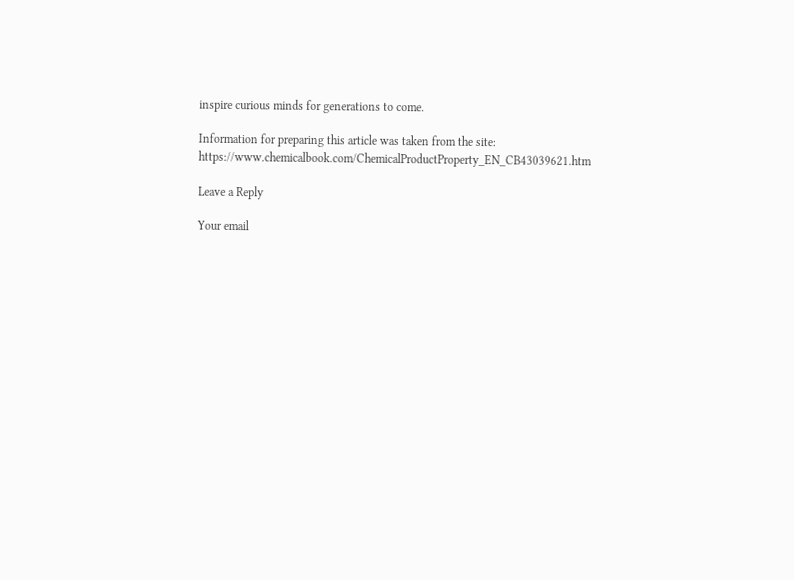inspire curious minds for generations to come.

Information for preparing this article was taken from the site: https://www.chemicalbook.com/ChemicalProductProperty_EN_CB43039621.htm

Leave a Reply

Your email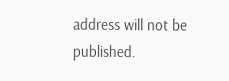address will not be published.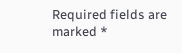Required fields are marked *